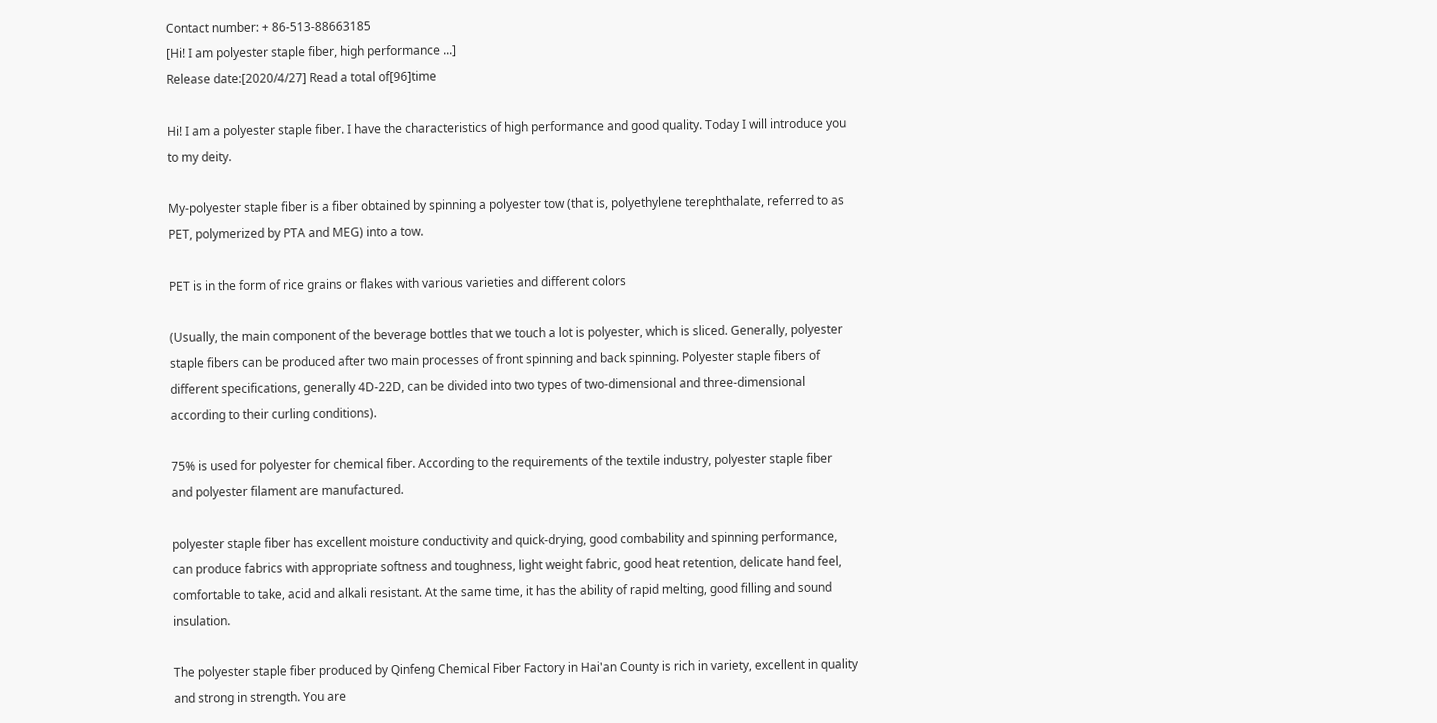Contact number: + 86-513-88663185
[Hi! I am polyester staple fiber, high performance ...]
Release date:[2020/4/27] Read a total of[96]time

Hi! I am a polyester staple fiber. I have the characteristics of high performance and good quality. Today I will introduce you to my deity.

My-polyester staple fiber is a fiber obtained by spinning a polyester tow (that is, polyethylene terephthalate, referred to as PET, polymerized by PTA and MEG) into a tow.

PET is in the form of rice grains or flakes with various varieties and different colors

(Usually, the main component of the beverage bottles that we touch a lot is polyester, which is sliced. Generally, polyester staple fibers can be produced after two main processes of front spinning and back spinning. Polyester staple fibers of different specifications, generally 4D-22D, can be divided into two types of two-dimensional and three-dimensional according to their curling conditions).

75% is used for polyester for chemical fiber. According to the requirements of the textile industry, polyester staple fiber and polyester filament are manufactured.

polyester staple fiber has excellent moisture conductivity and quick-drying, good combability and spinning performance, can produce fabrics with appropriate softness and toughness, light weight fabric, good heat retention, delicate hand feel, comfortable to take, acid and alkali resistant. At the same time, it has the ability of rapid melting, good filling and sound insulation.

The polyester staple fiber produced by Qinfeng Chemical Fiber Factory in Hai'an County is rich in variety, excellent in quality and strong in strength. You are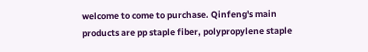welcome to come to purchase. Qinfeng's main products are pp staple fiber, polypropylene staple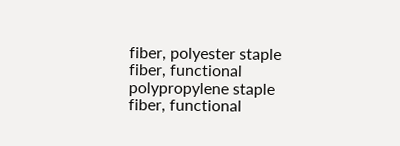fiber, polyester staple fiber, functional polypropylene staple fiber, functional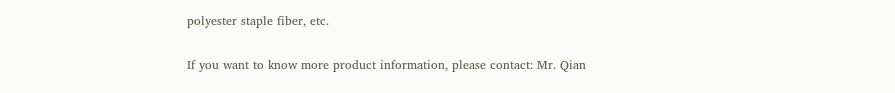polyester staple fiber, etc.

If you want to know more product information, please contact: Mr. Qian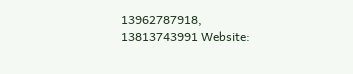13962787918, 13813743991 Website: